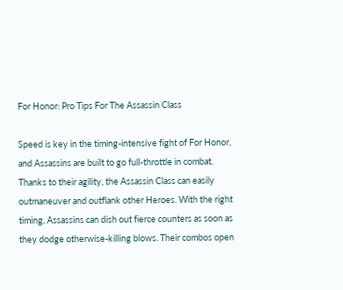For Honor: Pro Tips For The Assassin Class

Speed is key in the timing-intensive fight of For Honor, and Assassins are built to go full-throttle in combat. Thanks to their agility, the Assassin Class can easily outmaneuver and outflank other Heroes. With the right timing, Assassins can dish out fierce counters as soon as they dodge otherwise-killing blows. Their combos open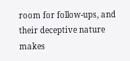room for follow-ups, and their deceptive nature makes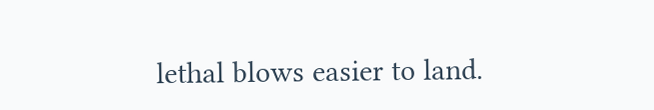lethal blows easier to land.